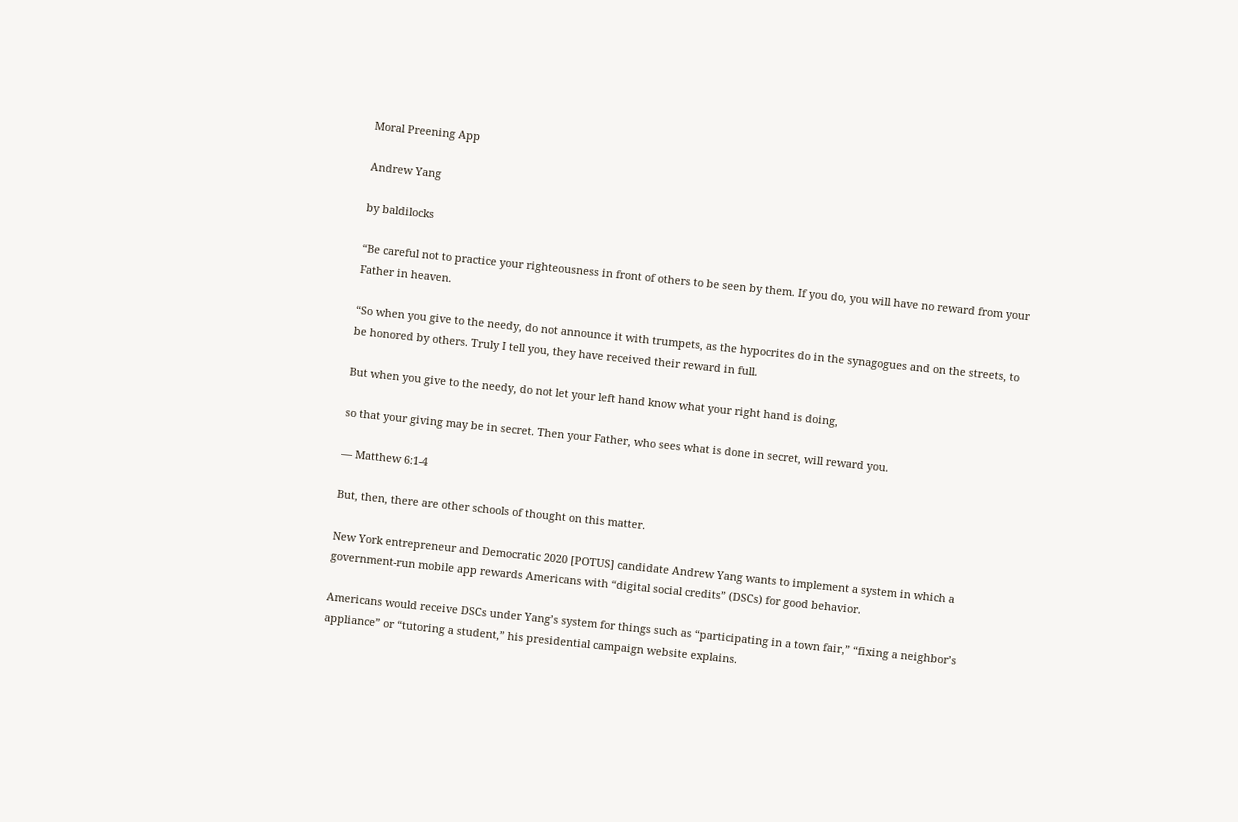Moral Preening App

Andrew Yang

by baldilocks

“Be careful not to practice your righteousness in front of others to be seen by them. If you do, you will have no reward from your Father in heaven.

“So when you give to the needy, do not announce it with trumpets, as the hypocrites do in the synagogues and on the streets, to be honored by others. Truly I tell you, they have received their reward in full.

But when you give to the needy, do not let your left hand know what your right hand is doing,

so that your giving may be in secret. Then your Father, who sees what is done in secret, will reward you.

— Matthew 6:1-4

But, then, there are other schools of thought on this matter.

New York entrepreneur and Democratic 2020 [POTUS] candidate Andrew Yang wants to implement a system in which a government-run mobile app rewards Americans with “digital social credits” (DSCs) for good behavior.

Americans would receive DSCs under Yang’s system for things such as “participating in a town fair,” “fixing a neighbor’s appliance” or “tutoring a student,” his presidential campaign website explains.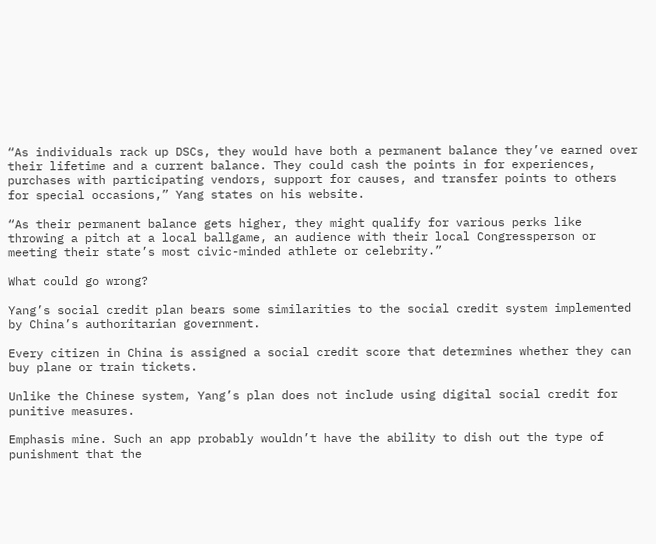“As individuals rack up DSCs, they would have both a permanent balance they’ve earned over their lifetime and a current balance. They could cash the points in for experiences, purchases with participating vendors, support for causes, and transfer points to others for special occasions,” Yang states on his website.

“As their permanent balance gets higher, they might qualify for various perks like throwing a pitch at a local ballgame, an audience with their local Congressperson or meeting their state’s most civic-minded athlete or celebrity.”

What could go wrong?

Yang’s social credit plan bears some similarities to the social credit system implemented by China’s authoritarian government.

Every citizen in China is assigned a social credit score that determines whether they can buy plane or train tickets.

Unlike the Chinese system, Yang’s plan does not include using digital social credit for punitive measures.

Emphasis mine. Such an app probably wouldn’t have the ability to dish out the type of punishment that the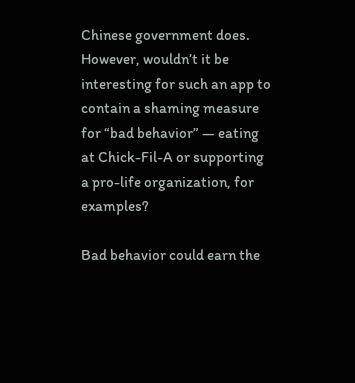Chinese government does. However, wouldn’t it be interesting for such an app to contain a shaming measure for “bad behavior” — eating at Chick-Fil-A or supporting a pro-life organization, for examples?

Bad behavior could earn the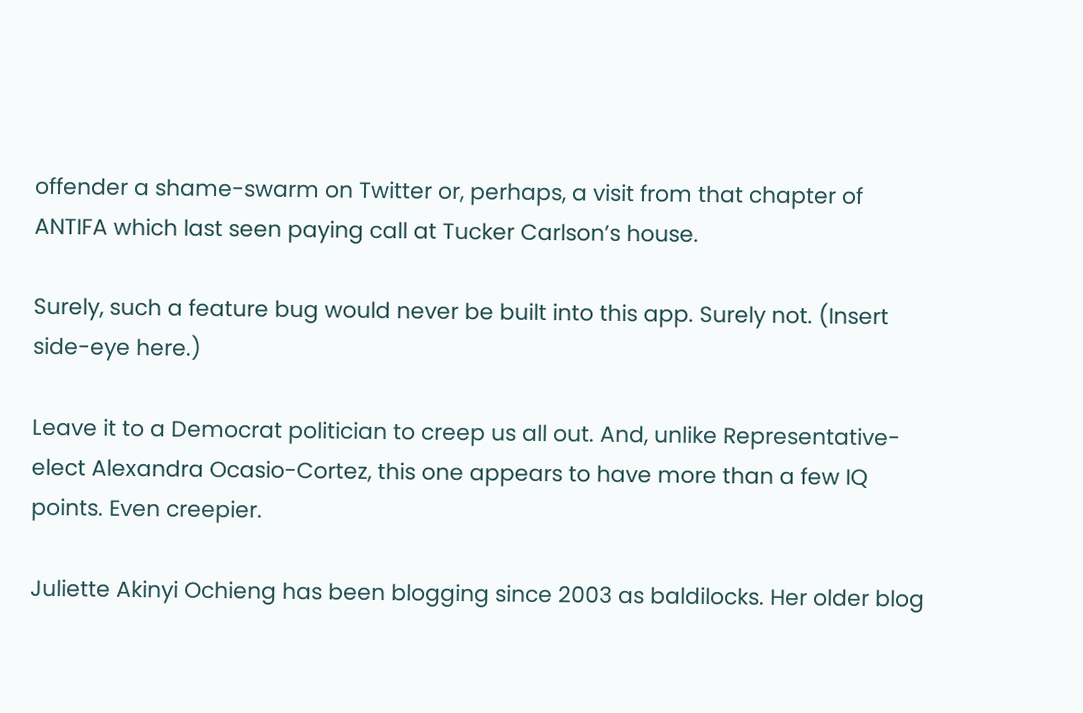offender a shame-swarm on Twitter or, perhaps, a visit from that chapter of ANTIFA which last seen paying call at Tucker Carlson’s house.

Surely, such a feature bug would never be built into this app. Surely not. (Insert side-eye here.)

Leave it to a Democrat politician to creep us all out. And, unlike Representative-elect Alexandra Ocasio-Cortez, this one appears to have more than a few IQ points. Even creepier.

Juliette Akinyi Ochieng has been blogging since 2003 as baldilocks. Her older blog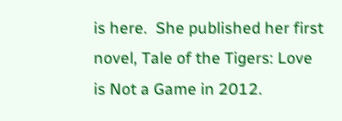is here.  She published her first novel, Tale of the Tigers: Love is Not a Game in 2012.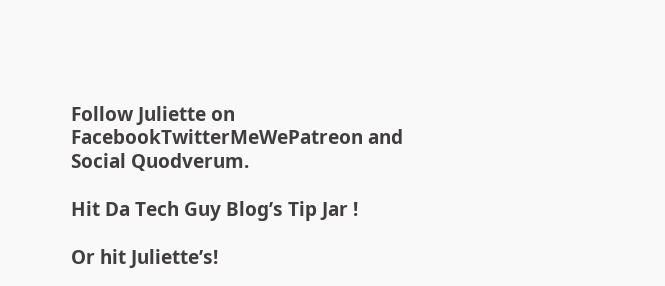Follow Juliette on FacebookTwitterMeWePatreon and Social Quodverum.

Hit Da Tech Guy Blog’s Tip Jar !

Or hit Juliette’s!